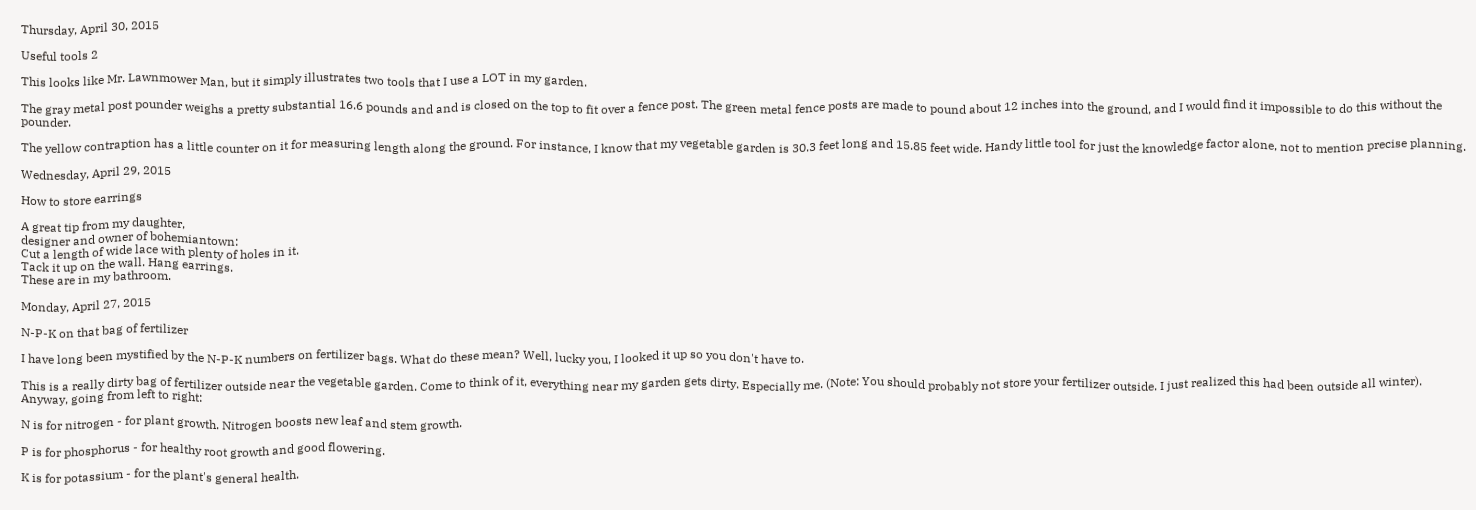Thursday, April 30, 2015

Useful tools 2

This looks like Mr. Lawnmower Man, but it simply illustrates two tools that I use a LOT in my garden.

The gray metal post pounder weighs a pretty substantial 16.6 pounds and and is closed on the top to fit over a fence post. The green metal fence posts are made to pound about 12 inches into the ground, and I would find it impossible to do this without the pounder.

The yellow contraption has a little counter on it for measuring length along the ground. For instance, I know that my vegetable garden is 30.3 feet long and 15.85 feet wide. Handy little tool for just the knowledge factor alone, not to mention precise planning.

Wednesday, April 29, 2015

How to store earrings

A great tip from my daughter,
designer and owner of bohemiantown:
Cut a length of wide lace with plenty of holes in it.
Tack it up on the wall. Hang earrings.
These are in my bathroom.

Monday, April 27, 2015

N-P-K on that bag of fertilizer

I have long been mystified by the N-P-K numbers on fertilizer bags. What do these mean? Well, lucky you, I looked it up so you don't have to.

This is a really dirty bag of fertilizer outside near the vegetable garden. Come to think of it, everything near my garden gets dirty. Especially me. (Note: You should probably not store your fertilizer outside. I just realized this had been outside all winter).
Anyway, going from left to right:

N is for nitrogen - for plant growth. Nitrogen boosts new leaf and stem growth.

P is for phosphorus - for healthy root growth and good flowering.

K is for potassium - for the plant's general health.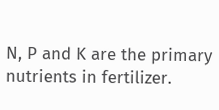N, P and K are the primary nutrients in fertilizer.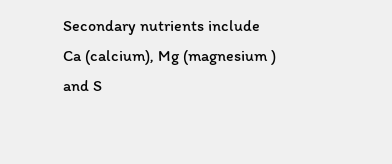Secondary nutrients include Ca (calcium), Mg (magnesium ) and S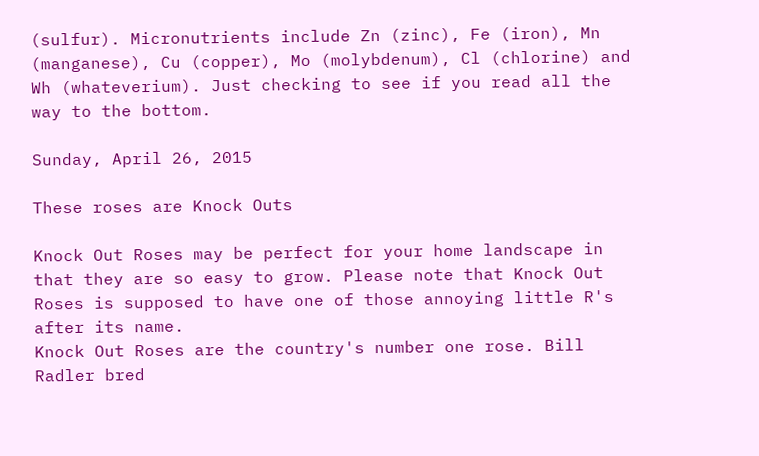(sulfur). Micronutrients include Zn (zinc), Fe (iron), Mn (manganese), Cu (copper), Mo (molybdenum), Cl (chlorine) and Wh (whateverium). Just checking to see if you read all the way to the bottom.

Sunday, April 26, 2015

These roses are Knock Outs

Knock Out Roses may be perfect for your home landscape in that they are so easy to grow. Please note that Knock Out Roses is supposed to have one of those annoying little R's after its name.
Knock Out Roses are the country's number one rose. Bill Radler bred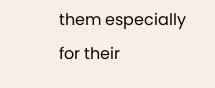them especially for their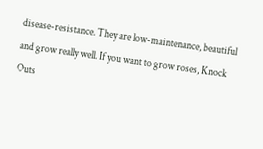disease-resistance. They are low-maintenance, beautiful and grow really well. If you want to grow roses, Knock Outs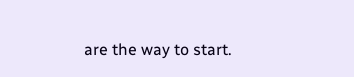are the way to start.